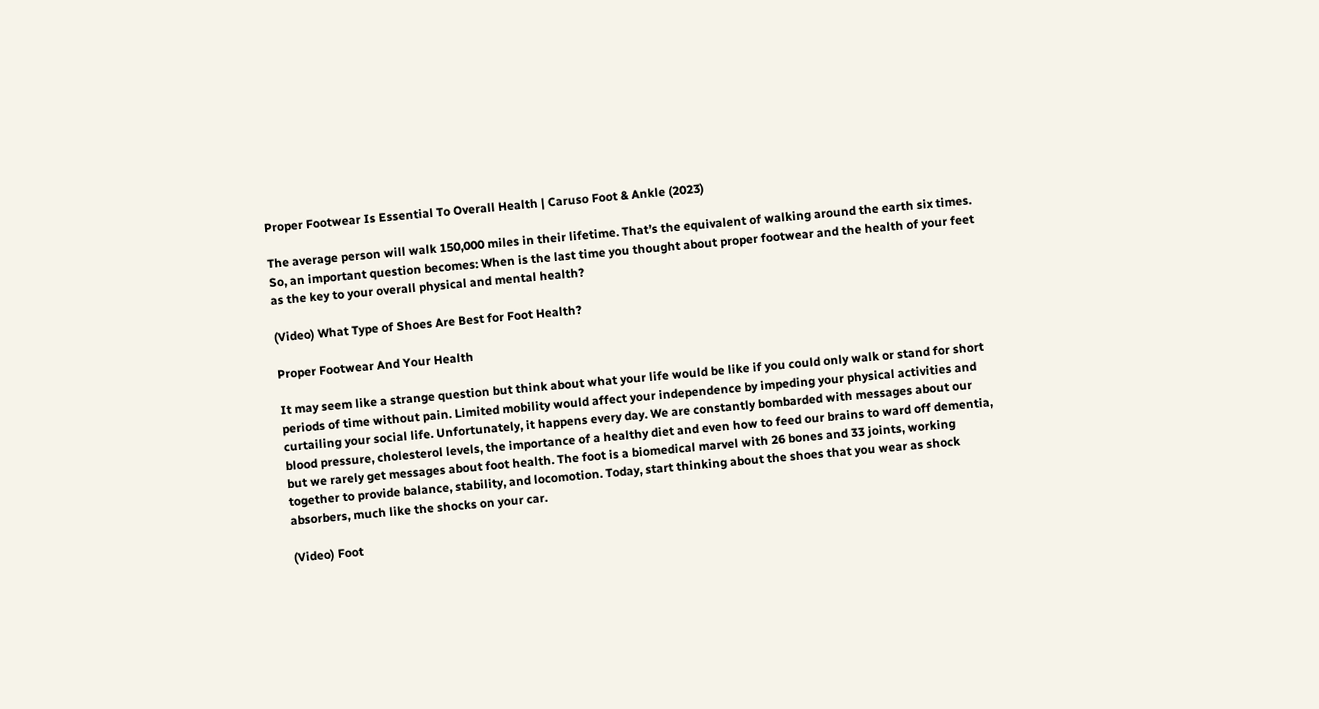Proper Footwear Is Essential To Overall Health | Caruso Foot & Ankle (2023)

The average person will walk 150,000 miles in their lifetime. That’s the equivalent of walking around the earth six times. So, an important question becomes: When is the last time you thought about proper footwear and the health of your feet as the key to your overall physical and mental health?

(Video) What Type of Shoes Are Best for Foot Health?

Proper Footwear And Your Health

It may seem like a strange question but think about what your life would be like if you could only walk or stand for short periods of time without pain. Limited mobility would affect your independence by impeding your physical activities and curtailing your social life. Unfortunately, it happens every day. We are constantly bombarded with messages about our blood pressure, cholesterol levels, the importance of a healthy diet and even how to feed our brains to ward off dementia, but we rarely get messages about foot health. The foot is a biomedical marvel with 26 bones and 33 joints, working together to provide balance, stability, and locomotion. Today, start thinking about the shoes that you wear as shock absorbers, much like the shocks on your car.

(Video) Foot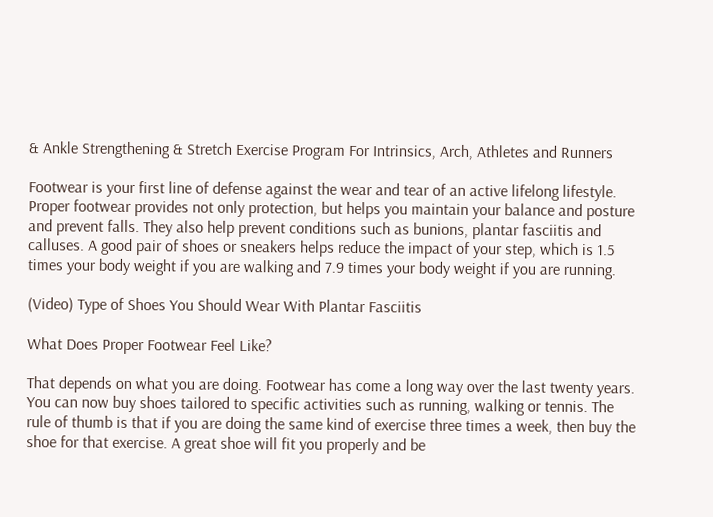& Ankle Strengthening & Stretch Exercise Program For Intrinsics, Arch, Athletes and Runners

Footwear is your first line of defense against the wear and tear of an active lifelong lifestyle. Proper footwear provides not only protection, but helps you maintain your balance and posture and prevent falls. They also help prevent conditions such as bunions, plantar fasciitis and calluses. A good pair of shoes or sneakers helps reduce the impact of your step, which is 1.5 times your body weight if you are walking and 7.9 times your body weight if you are running.

(Video) Type of Shoes You Should Wear With Plantar Fasciitis

What Does Proper Footwear Feel Like?

That depends on what you are doing. Footwear has come a long way over the last twenty years. You can now buy shoes tailored to specific activities such as running, walking or tennis. The rule of thumb is that if you are doing the same kind of exercise three times a week, then buy the shoe for that exercise. A great shoe will fit you properly and be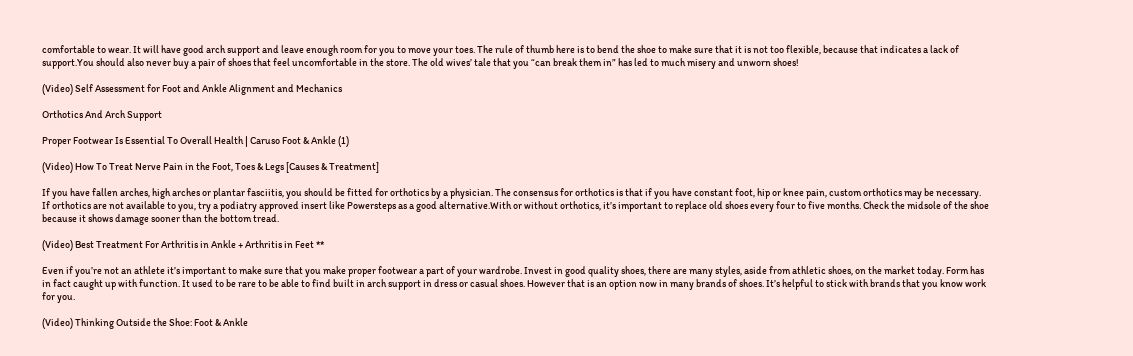comfortable to wear. It will have good arch support and leave enough room for you to move your toes. The rule of thumb here is to bend the shoe to make sure that it is not too flexible, because that indicates a lack of support.You should also never buy a pair of shoes that feel uncomfortable in the store. The old wives’ tale that you “can break them in” has led to much misery and unworn shoes!

(Video) Self Assessment for Foot and Ankle Alignment and Mechanics

Orthotics And Arch Support

Proper Footwear Is Essential To Overall Health | Caruso Foot & Ankle (1)

(Video) How To Treat Nerve Pain in the Foot, Toes & Legs [Causes & Treatment]

If you have fallen arches, high arches or plantar fasciitis, you should be fitted for orthotics by a physician. The consensus for orthotics is that if you have constant foot, hip or knee pain, custom orthotics may be necessary. If orthotics are not available to you, try a podiatry approved insert like Powersteps as a good alternative.With or without orthotics, it’s important to replace old shoes every four to five months. Check the midsole of the shoe because it shows damage sooner than the bottom tread.

(Video) Best Treatment For Arthritis in Ankle + Arthritis in Feet **

Even if you’re not an athlete it’s important to make sure that you make proper footwear a part of your wardrobe. Invest in good quality shoes, there are many styles, aside from athletic shoes, on the market today. Form has in fact caught up with function. It used to be rare to be able to find built in arch support in dress or casual shoes. However that is an option now in many brands of shoes. It’s helpful to stick with brands that you know work for you.

(Video) Thinking Outside the Shoe: Foot & Ankle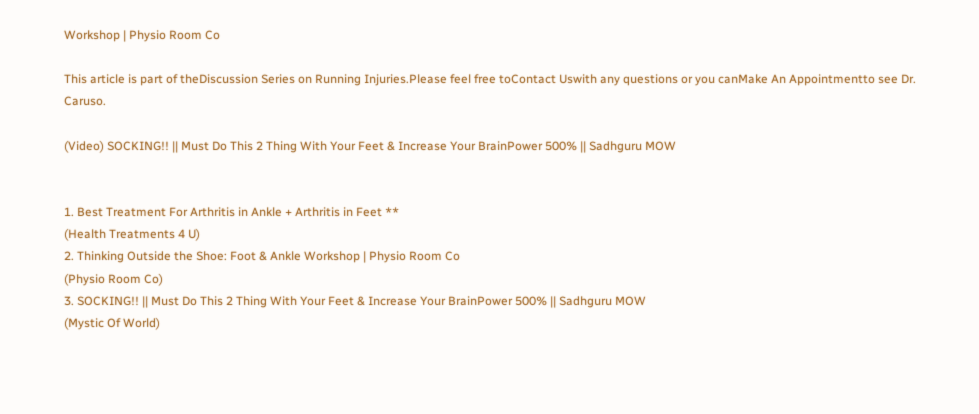Workshop | Physio Room Co

This article is part of theDiscussion Series on Running Injuries.Please feel free toContact Uswith any questions or you canMake An Appointmentto see Dr. Caruso.

(Video) SOCKING!! || Must Do This 2 Thing With Your Feet & Increase Your BrainPower 500% || Sadhguru MOW


1. Best Treatment For Arthritis in Ankle + Arthritis in Feet **
(Health Treatments 4 U)
2. Thinking Outside the Shoe: Foot & Ankle Workshop | Physio Room Co
(Physio Room Co)
3. SOCKING!! || Must Do This 2 Thing With Your Feet & Increase Your BrainPower 500% || Sadhguru MOW
(Mystic Of World)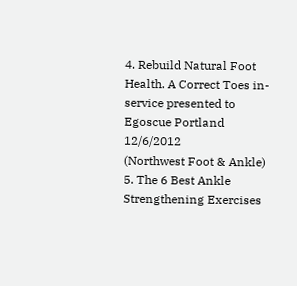4. Rebuild Natural Foot Health. A Correct Toes in-service presented to Egoscue Portland 12/6/2012
(Northwest Foot & Ankle)
5. The 6 Best Ankle Strengthening Exercises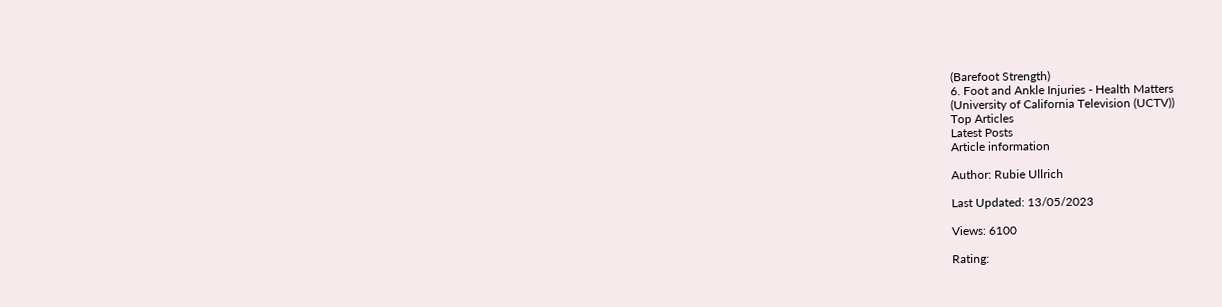(Barefoot Strength)
6. Foot and Ankle Injuries - Health Matters
(University of California Television (UCTV))
Top Articles
Latest Posts
Article information

Author: Rubie Ullrich

Last Updated: 13/05/2023

Views: 6100

Rating: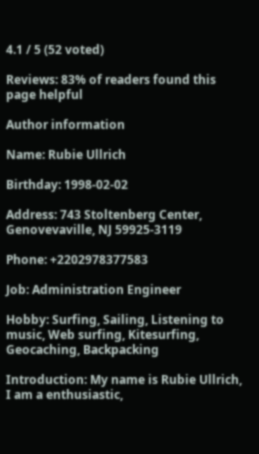4.1 / 5 (52 voted)

Reviews: 83% of readers found this page helpful

Author information

Name: Rubie Ullrich

Birthday: 1998-02-02

Address: 743 Stoltenberg Center, Genovevaville, NJ 59925-3119

Phone: +2202978377583

Job: Administration Engineer

Hobby: Surfing, Sailing, Listening to music, Web surfing, Kitesurfing, Geocaching, Backpacking

Introduction: My name is Rubie Ullrich, I am a enthusiastic,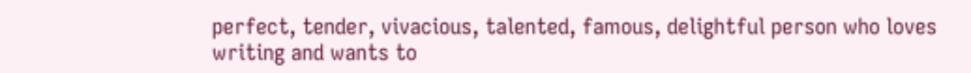perfect, tender, vivacious, talented, famous, delightful person who loves writing and wants to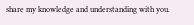share my knowledge and understanding with you.